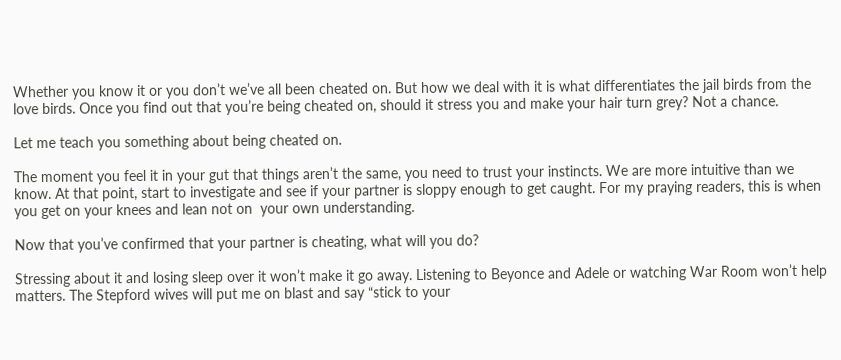Whether you know it or you don’t we’ve all been cheated on. But how we deal with it is what differentiates the jail birds from the love birds. Once you find out that you’re being cheated on, should it stress you and make your hair turn grey? Not a chance.

Let me teach you something about being cheated on.

The moment you feel it in your gut that things aren’t the same, you need to trust your instincts. We are more intuitive than we know. At that point, start to investigate and see if your partner is sloppy enough to get caught. For my praying readers, this is when you get on your knees and lean not on  your own understanding.

Now that you’ve confirmed that your partner is cheating, what will you do?

Stressing about it and losing sleep over it won’t make it go away. Listening to Beyonce and Adele or watching War Room won’t help matters. The Stepford wives will put me on blast and say “stick to your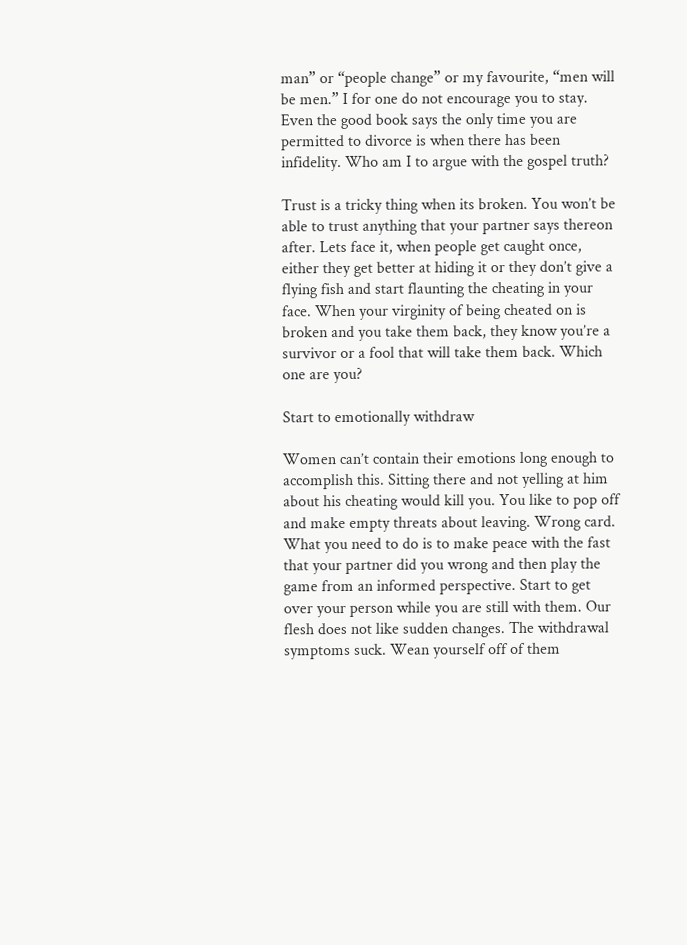man” or “people change” or my favourite, “men will be men.” I for one do not encourage you to stay. Even the good book says the only time you are permitted to divorce is when there has been infidelity. Who am I to argue with the gospel truth?

Trust is a tricky thing when its broken. You won’t be able to trust anything that your partner says thereon after. Lets face it, when people get caught once, either they get better at hiding it or they don’t give a flying fish and start flaunting the cheating in your face. When your virginity of being cheated on is broken and you take them back, they know you’re a survivor or a fool that will take them back. Which one are you?

Start to emotionally withdraw

Women can’t contain their emotions long enough to accomplish this. Sitting there and not yelling at him about his cheating would kill you. You like to pop off and make empty threats about leaving. Wrong card. What you need to do is to make peace with the fast that your partner did you wrong and then play the game from an informed perspective. Start to get over your person while you are still with them. Our flesh does not like sudden changes. The withdrawal symptoms suck. Wean yourself off of them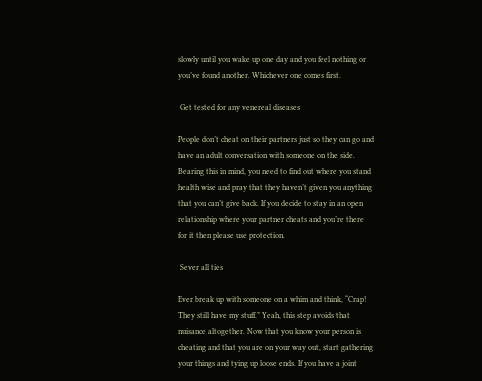slowly until you wake up one day and you feel nothing or you’ve found another. Whichever one comes first.

 Get tested for any venereal diseases

People don’t cheat on their partners just so they can go and have an adult conversation with someone on the side. Bearing this in mind, you need to find out where you stand health wise and pray that they haven’t given you anything that you can’t give back. If you decide to stay in an open relationship where your partner cheats and you’re there for it then please use protection.

 Sever all ties

Ever break up with someone on a whim and think, “Crap! They still have my stuff.” Yeah, this step avoids that nuisance altogether. Now that you know your person is cheating and that you are on your way out, start gathering your things and tying up loose ends. If you have a joint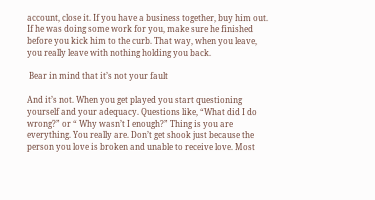account, close it. If you have a business together, buy him out. If he was doing some work for you, make sure he finished before you kick him to the curb. That way, when you leave, you really leave with nothing holding you back.

 Bear in mind that it’s not your fault

And it’s not. When you get played you start questioning yourself and your adequacy. Questions like, “What did I do wrong?” or “ Why wasn’t I enough?” Thing is you are everything. You really are. Don’t get shook just because the person you love is broken and unable to receive love. Most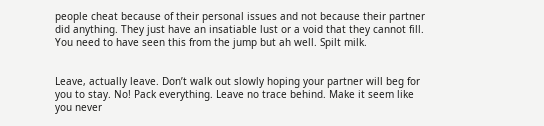people cheat because of their personal issues and not because their partner did anything. They just have an insatiable lust or a void that they cannot fill. You need to have seen this from the jump but ah well. Spilt milk.


Leave, actually leave. Don’t walk out slowly hoping your partner will beg for you to stay. No! Pack everything. Leave no trace behind. Make it seem like you never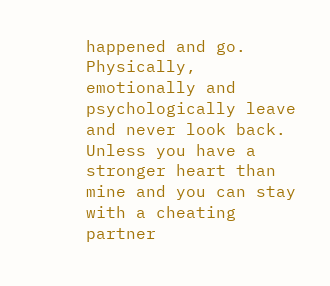happened and go. Physically, emotionally and psychologically leave and never look back. Unless you have a stronger heart than mine and you can stay with a cheating partner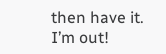then have it. I’m out!